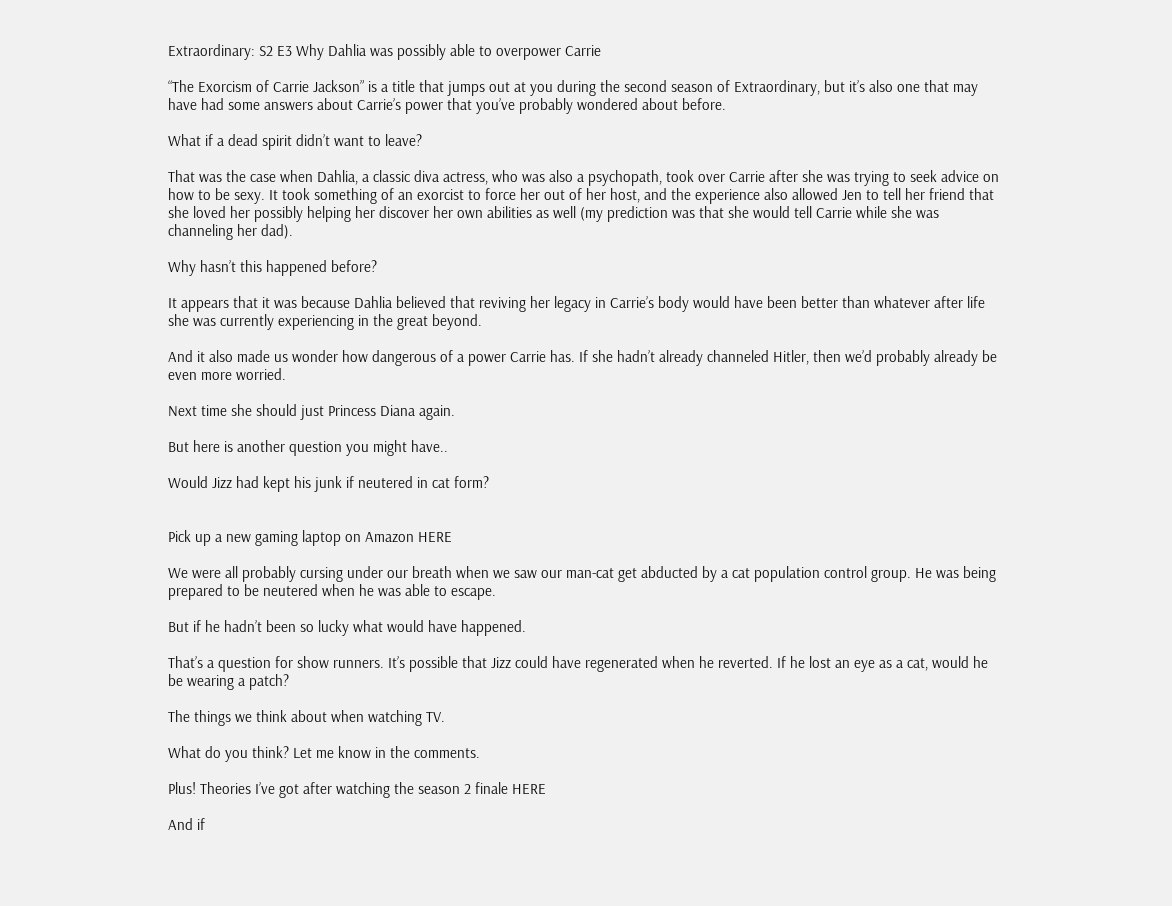Extraordinary: S2 E3 Why Dahlia was possibly able to overpower Carrie

“The Exorcism of Carrie Jackson” is a title that jumps out at you during the second season of Extraordinary, but it’s also one that may have had some answers about Carrie’s power that you’ve probably wondered about before.

What if a dead spirit didn’t want to leave?

That was the case when Dahlia, a classic diva actress, who was also a psychopath, took over Carrie after she was trying to seek advice on how to be sexy. It took something of an exorcist to force her out of her host, and the experience also allowed Jen to tell her friend that she loved her possibly helping her discover her own abilities as well (my prediction was that she would tell Carrie while she was channeling her dad).

Why hasn’t this happened before?

It appears that it was because Dahlia believed that reviving her legacy in Carrie’s body would have been better than whatever after life she was currently experiencing in the great beyond.

And it also made us wonder how dangerous of a power Carrie has. If she hadn’t already channeled Hitler, then we’d probably already be even more worried.

Next time she should just Princess Diana again.

But here is another question you might have..

Would Jizz had kept his junk if neutered in cat form?


Pick up a new gaming laptop on Amazon HERE

We were all probably cursing under our breath when we saw our man-cat get abducted by a cat population control group. He was being prepared to be neutered when he was able to escape.

But if he hadn’t been so lucky what would have happened.

That’s a question for show runners. It’s possible that Jizz could have regenerated when he reverted. If he lost an eye as a cat, would he be wearing a patch?

The things we think about when watching TV.

What do you think? Let me know in the comments.

Plus! Theories I’ve got after watching the season 2 finale HERE

And if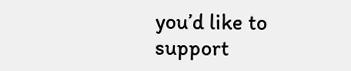you’d like to support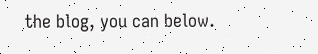the blog, you can below.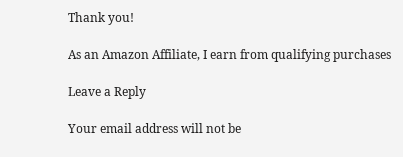Thank you!

As an Amazon Affiliate, I earn from qualifying purchases

Leave a Reply

Your email address will not be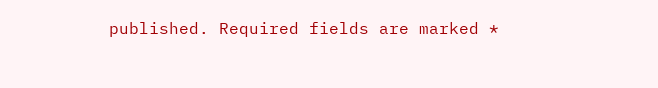published. Required fields are marked *